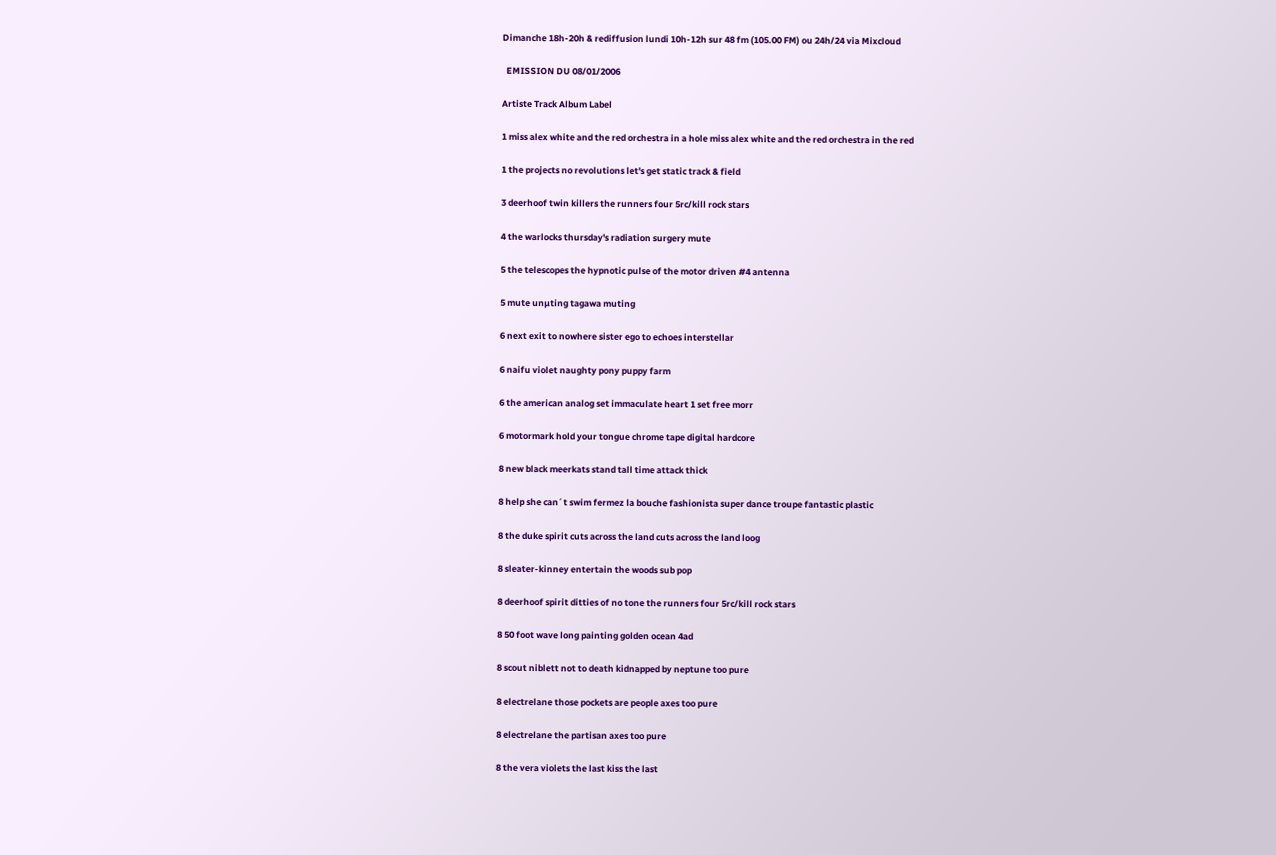Dimanche 18h-20h & rediffusion lundi 10h-12h sur 48 fm (105.00 FM) ou 24h/24 via Mixcloud

  EMISSION DU 08/01/2006

Artiste Track Album Label

1 miss alex white and the red orchestra in a hole miss alex white and the red orchestra in the red

1 the projects no revolutions let's get static track & field

3 deerhoof twin killers the runners four 5rc/kill rock stars

4 the warlocks thursday's radiation surgery mute

5 the telescopes the hypnotic pulse of the motor driven #4 antenna

5 mute unµting tagawa muting

6 next exit to nowhere sister ego to echoes interstellar

6 naifu violet naughty pony puppy farm

6 the american analog set immaculate heart 1 set free morr

6 motormark hold your tongue chrome tape digital hardcore

8 new black meerkats stand tall time attack thick

8 help she can´t swim fermez la bouche fashionista super dance troupe fantastic plastic

8 the duke spirit cuts across the land cuts across the land loog

8 sleater-kinney entertain the woods sub pop

8 deerhoof spirit ditties of no tone the runners four 5rc/kill rock stars

8 50 foot wave long painting golden ocean 4ad

8 scout niblett not to death kidnapped by neptune too pure

8 electrelane those pockets are people axes too pure

8 electrelane the partisan axes too pure

8 the vera violets the last kiss the last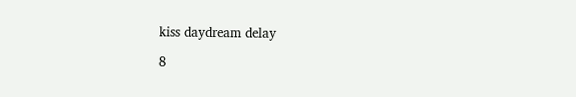kiss daydream delay

8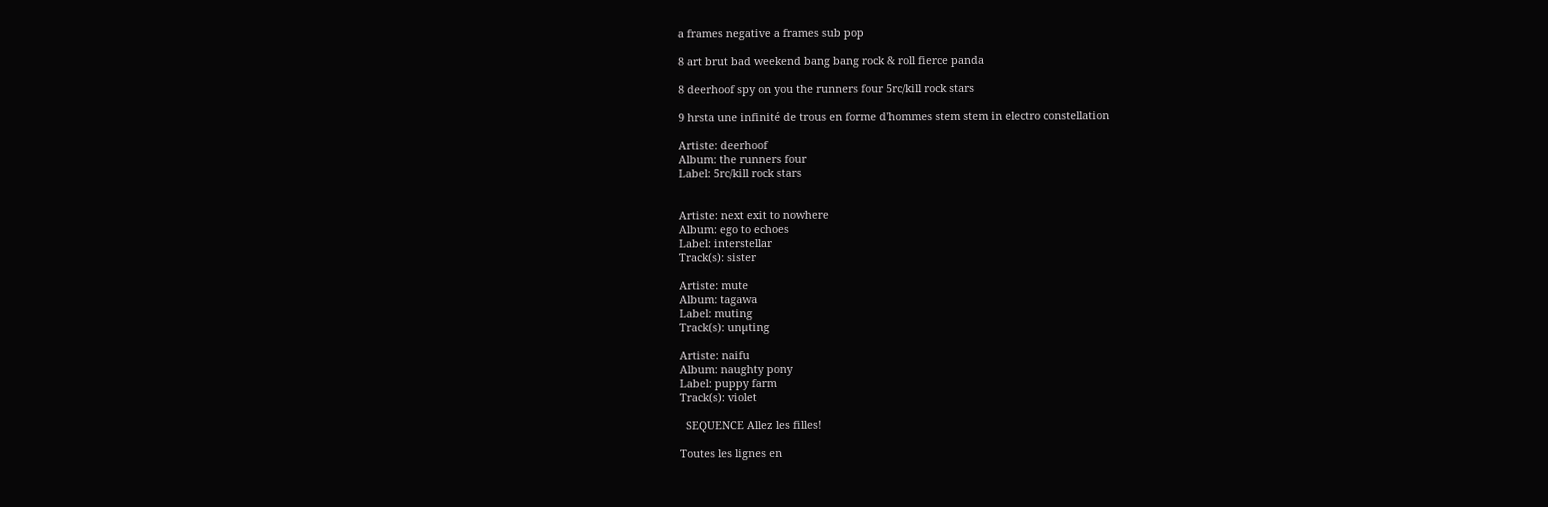a frames negative a frames sub pop

8 art brut bad weekend bang bang rock & roll fierce panda

8 deerhoof spy on you the runners four 5rc/kill rock stars

9 hrsta une infinité de trous en forme d'hommes stem stem in electro constellation

Artiste: deerhoof
Album: the runners four
Label: 5rc/kill rock stars


Artiste: next exit to nowhere
Album: ego to echoes
Label: interstellar
Track(s): sister

Artiste: mute
Album: tagawa
Label: muting
Track(s): unµting

Artiste: naifu
Album: naughty pony
Label: puppy farm
Track(s): violet

  SEQUENCE Allez les filles!

Toutes les lignes en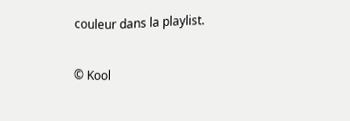couleur dans la playlist.

© Kool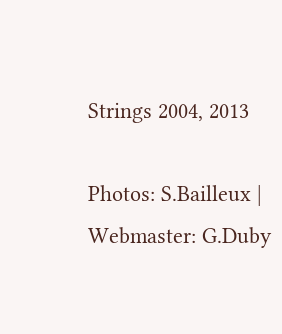Strings 2004, 2013

Photos: S.Bailleux | Webmaster: G.Duby